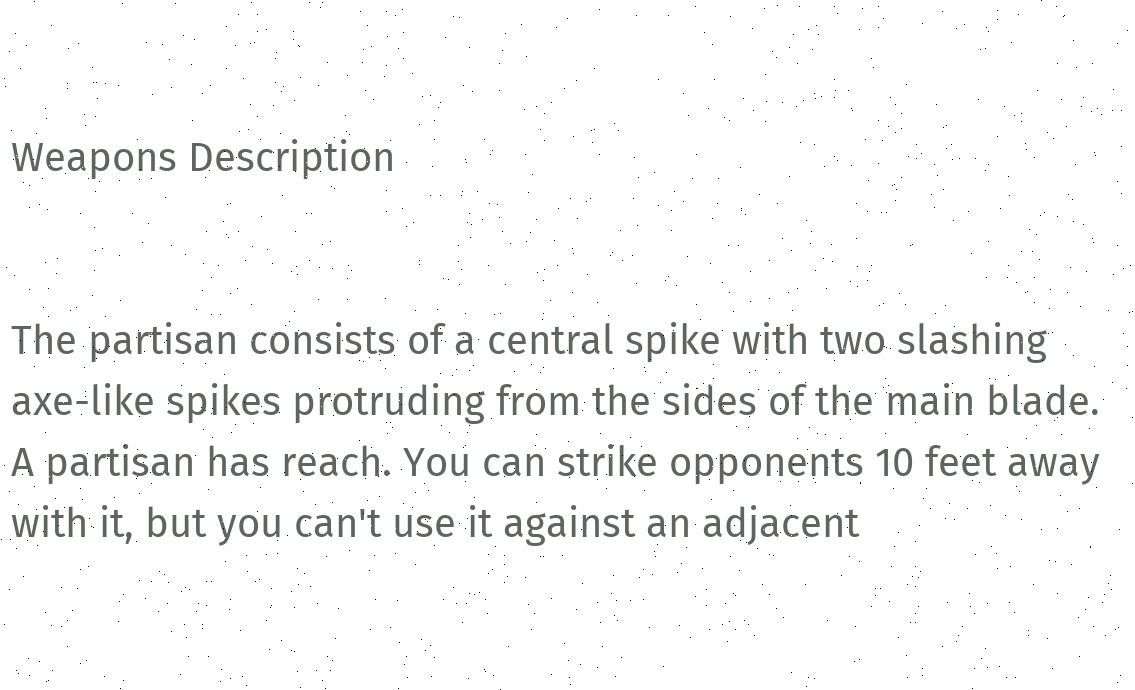Weapons Description


The partisan consists of a central spike with two slashing axe-like spikes protruding from the sides of the main blade. A partisan has reach. You can strike opponents 10 feet away with it, but you can't use it against an adjacent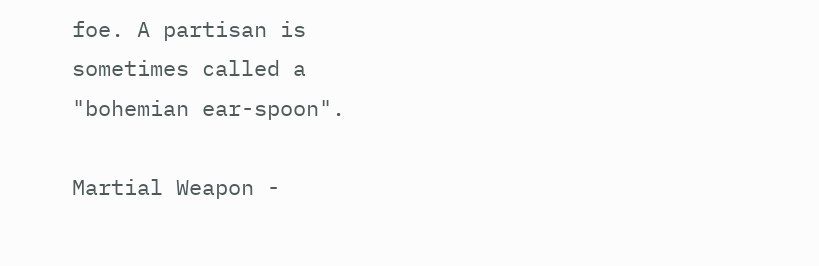foe. A partisan is sometimes called a "bohemian ear-spoon".

Martial Weapon -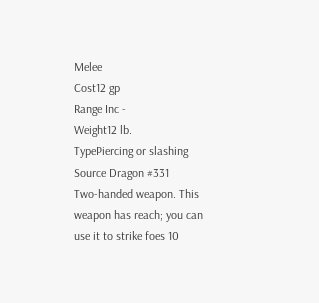Melee
Cost12 gp
Range Inc -
Weight12 lb.
TypePiercing or slashing
Source Dragon #331
Two-handed weapon. This weapon has reach; you can use it to strike foes 10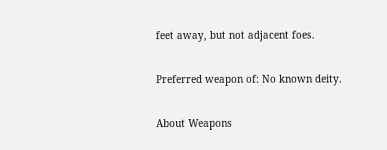feet away, but not adjacent foes.

Preferred weapon of: No known deity.

About Weapons